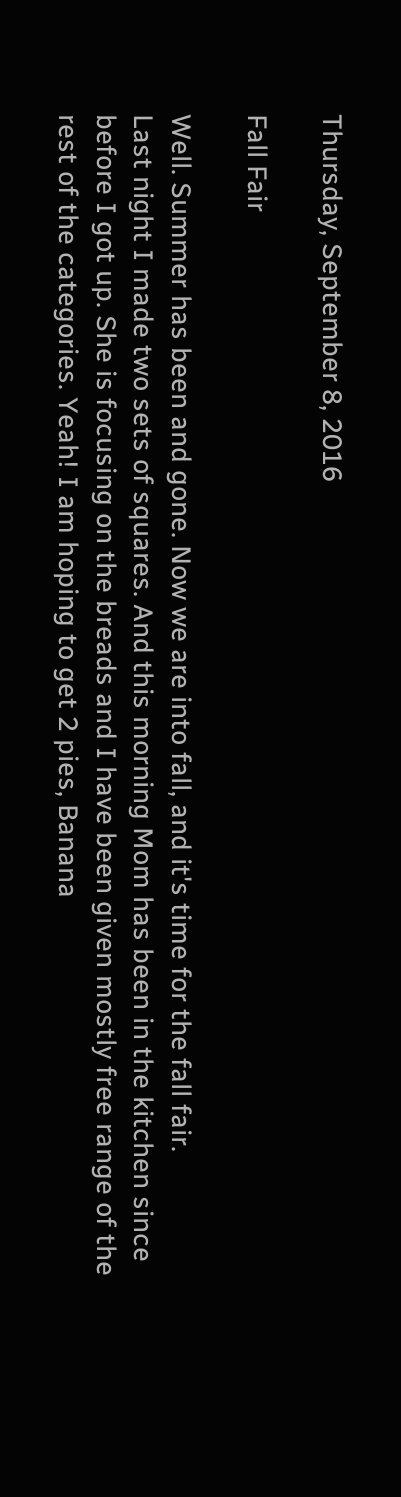Thursday, September 8, 2016

Fall Fair

Well. Summer has been and gone. Now we are into fall, and it's time for the fall fair.
Last night I made two sets of squares. And this morning Mom has been in the kitchen since before I got up. She is focusing on the breads and I have been given mostly free range of the rest of the categories. Yeah! I am hoping to get 2 pies, Banana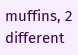muffins, 2 different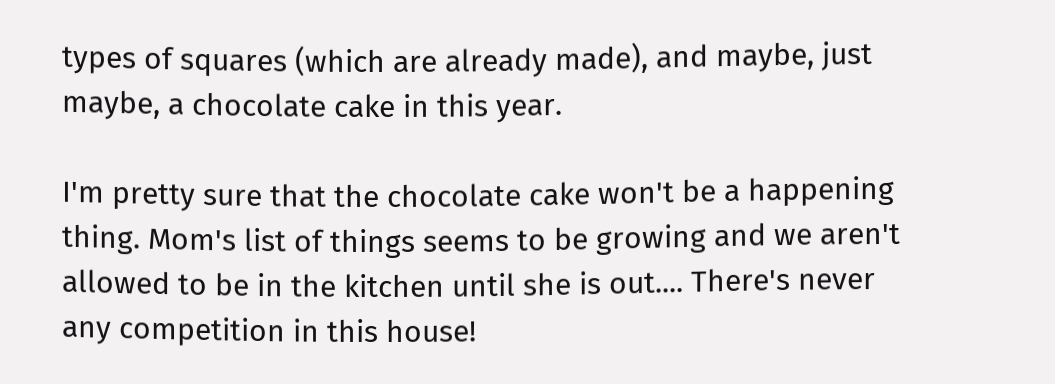types of squares (which are already made), and maybe, just maybe, a chocolate cake in this year.

I'm pretty sure that the chocolate cake won't be a happening thing. Mom's list of things seems to be growing and we aren't allowed to be in the kitchen until she is out.... There's never any competition in this house!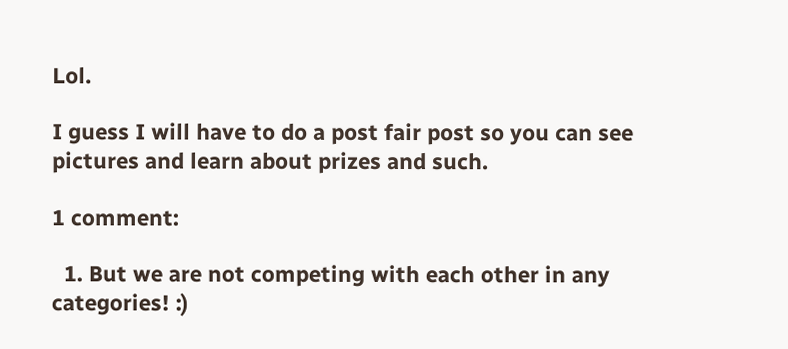Lol.

I guess I will have to do a post fair post so you can see pictures and learn about prizes and such.

1 comment:

  1. But we are not competing with each other in any categories! :)